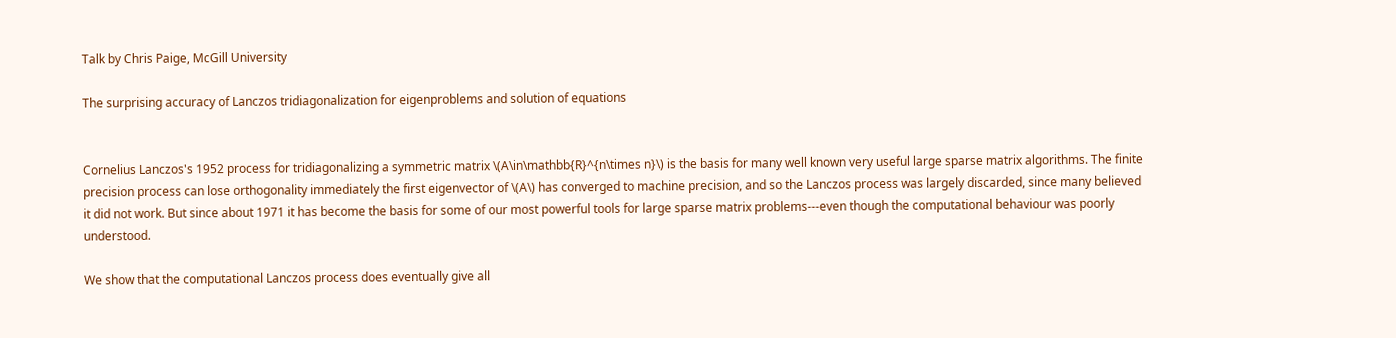Talk by Chris Paige, McGill University

The surprising accuracy of Lanczos tridiagonalization for eigenproblems and solution of equations


Cornelius Lanczos's 1952 process for tridiagonalizing a symmetric matrix \(A\in\mathbb{R}^{n\times n}\) is the basis for many well known very useful large sparse matrix algorithms. The finite precision process can lose orthogonality immediately the first eigenvector of \(A\) has converged to machine precision, and so the Lanczos process was largely discarded, since many believed it did not work. But since about 1971 it has become the basis for some of our most powerful tools for large sparse matrix problems---even though the computational behaviour was poorly understood.

We show that the computational Lanczos process does eventually give all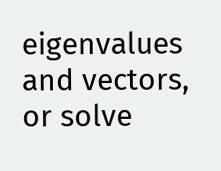eigenvalues and vectors, or solve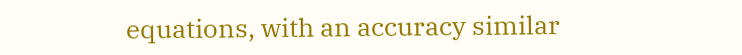equations, with an accuracy similar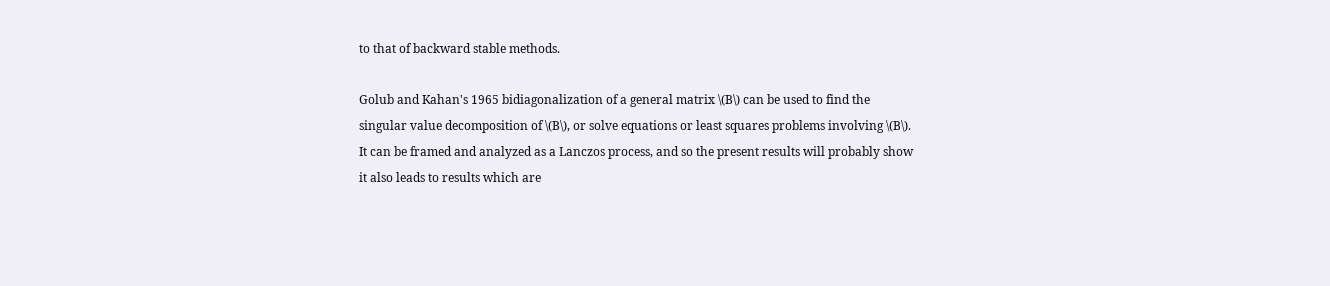to that of backward stable methods.

Golub and Kahan's 1965 bidiagonalization of a general matrix \(B\) can be used to find the singular value decomposition of \(B\), or solve equations or least squares problems involving \(B\). It can be framed and analyzed as a Lanczos process, and so the present results will probably show it also leads to results which are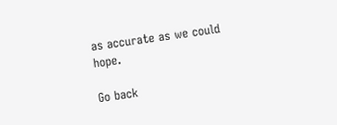as accurate as we could hope.

Go back